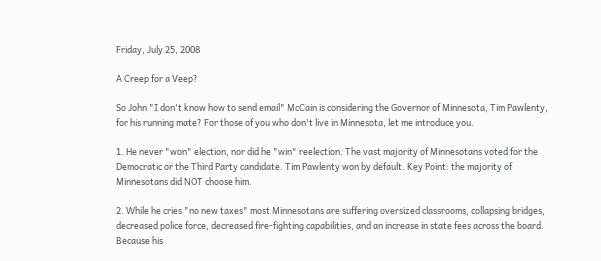Friday, July 25, 2008

A Creep for a Veep?

So John "I don't know how to send email" McCain is considering the Governor of Minnesota, Tim Pawlenty, for his running mate? For those of you who don't live in Minnesota, let me introduce you.

1. He never "won" election, nor did he "win" reelection. The vast majority of Minnesotans voted for the Democratic or the Third Party candidate. Tim Pawlenty won by default. Key Point: the majority of Minnesotans did NOT choose him.

2. While he cries "no new taxes" most Minnesotans are suffering oversized classrooms, collapsing bridges, decreased police force, decreased fire-fighting capabilities, and an increase in state fees across the board. Because his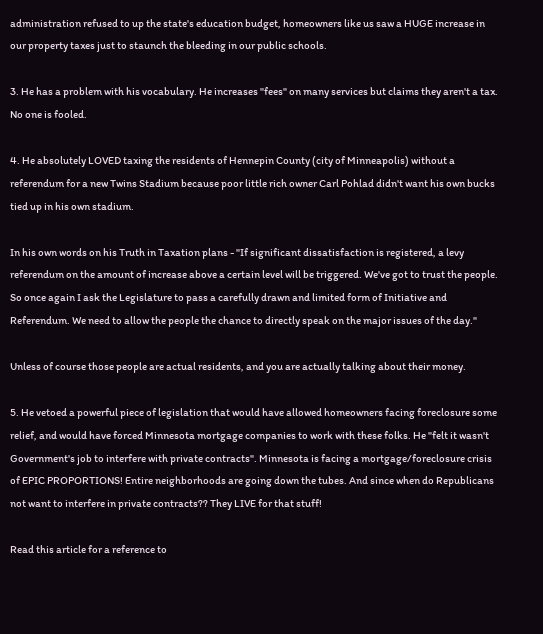administration refused to up the state's education budget, homeowners like us saw a HUGE increase in our property taxes just to staunch the bleeding in our public schools.

3. He has a problem with his vocabulary. He increases "fees" on many services but claims they aren't a tax. No one is fooled.

4. He absolutely LOVED taxing the residents of Hennepin County (city of Minneapolis) without a referendum for a new Twins Stadium because poor little rich owner Carl Pohlad didn't want his own bucks tied up in his own stadium.

In his own words on his Truth in Taxation plans - "If significant dissatisfaction is registered, a levy referendum on the amount of increase above a certain level will be triggered. We've got to trust the people. So once again I ask the Legislature to pass a carefully drawn and limited form of Initiative and Referendum. We need to allow the people the chance to directly speak on the major issues of the day."

Unless of course those people are actual residents, and you are actually talking about their money.

5. He vetoed a powerful piece of legislation that would have allowed homeowners facing foreclosure some relief, and would have forced Minnesota mortgage companies to work with these folks. He "felt it wasn't Government's job to interfere with private contracts". Minnesota is facing a mortgage/foreclosure crisis of EPIC PROPORTIONS! Entire neighborhoods are going down the tubes. And since when do Republicans not want to interfere in private contracts?? They LIVE for that stuff!

Read this article for a reference to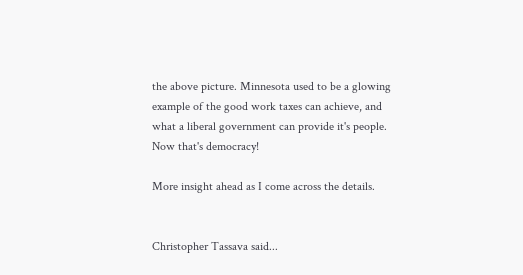the above picture. Minnesota used to be a glowing example of the good work taxes can achieve, and what a liberal government can provide it's people. Now that's democracy!

More insight ahead as I come across the details.


Christopher Tassava said...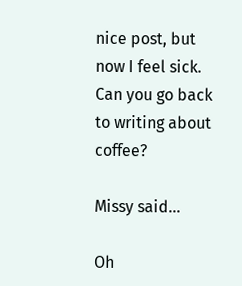nice post, but now I feel sick. Can you go back to writing about coffee?

Missy said...

Oh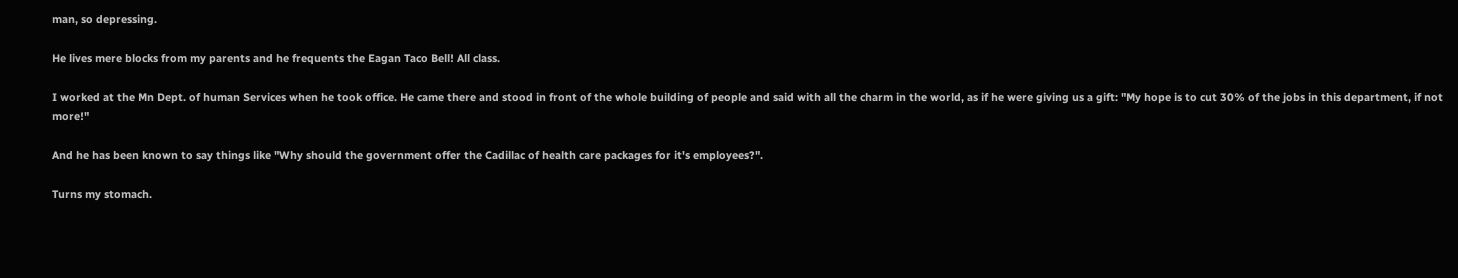man, so depressing.

He lives mere blocks from my parents and he frequents the Eagan Taco Bell! All class.

I worked at the Mn Dept. of human Services when he took office. He came there and stood in front of the whole building of people and said with all the charm in the world, as if he were giving us a gift: "My hope is to cut 30% of the jobs in this department, if not more!"

And he has been known to say things like "Why should the government offer the Cadillac of health care packages for it's employees?".

Turns my stomach.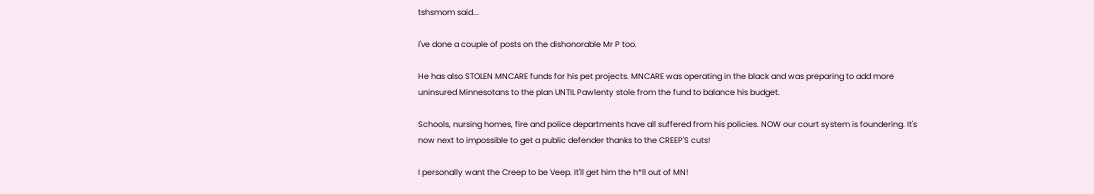tshsmom said...

I've done a couple of posts on the dishonorable Mr P too.

He has also STOLEN MNCARE funds for his pet projects. MNCARE was operating in the black and was preparing to add more uninsured Minnesotans to the plan UNTIL Pawlenty stole from the fund to balance his budget.

Schools, nursing homes, fire and police departments have all suffered from his policies. NOW our court system is foundering. It's now next to impossible to get a public defender thanks to the CREEP'S cuts!

I personally want the Creep to be Veep. It'll get him the h*ll out of MN!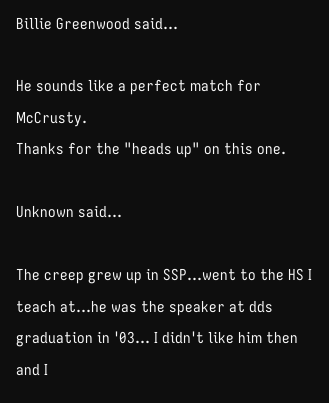Billie Greenwood said...

He sounds like a perfect match for McCrusty.
Thanks for the "heads up" on this one.

Unknown said...

The creep grew up in SSP...went to the HS I teach at...he was the speaker at dds graduation in '03... I didn't like him then and I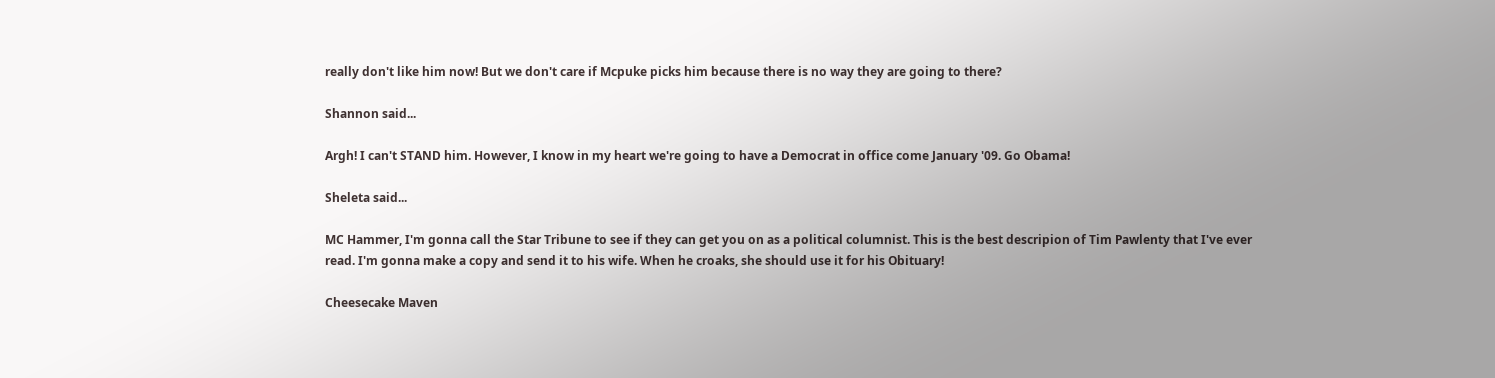really don't like him now! But we don't care if Mcpuke picks him because there is no way they are going to there?

Shannon said...

Argh! I can't STAND him. However, I know in my heart we're going to have a Democrat in office come January '09. Go Obama!

Sheleta said...

MC Hammer, I'm gonna call the Star Tribune to see if they can get you on as a political columnist. This is the best descripion of Tim Pawlenty that I've ever read. I'm gonna make a copy and send it to his wife. When he croaks, she should use it for his Obituary!

Cheesecake Maven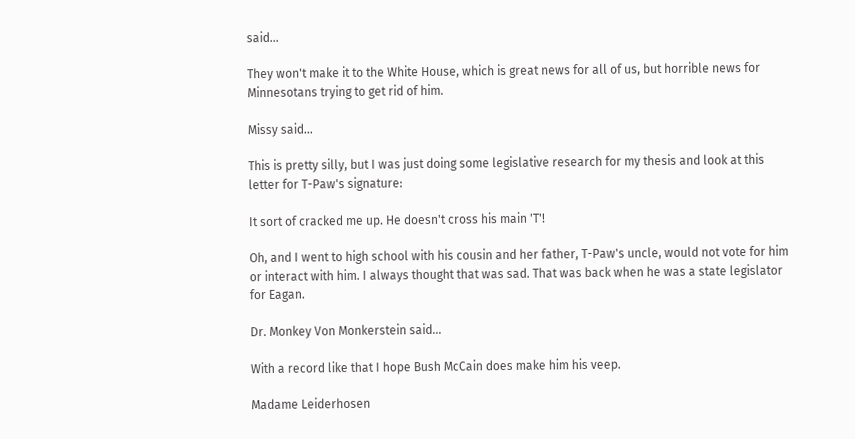said...

They won't make it to the White House, which is great news for all of us, but horrible news for Minnesotans trying to get rid of him.

Missy said...

This is pretty silly, but I was just doing some legislative research for my thesis and look at this letter for T-Paw's signature:

It sort of cracked me up. He doesn't cross his main 'T'!

Oh, and I went to high school with his cousin and her father, T-Paw's uncle, would not vote for him or interact with him. I always thought that was sad. That was back when he was a state legislator for Eagan.

Dr. Monkey Von Monkerstein said...

With a record like that I hope Bush McCain does make him his veep.

Madame Leiderhosen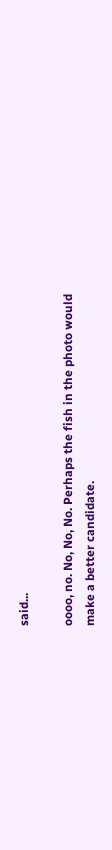said...

oooo, no. No, No, No. Perhaps the fish in the photo would make a better candidate.